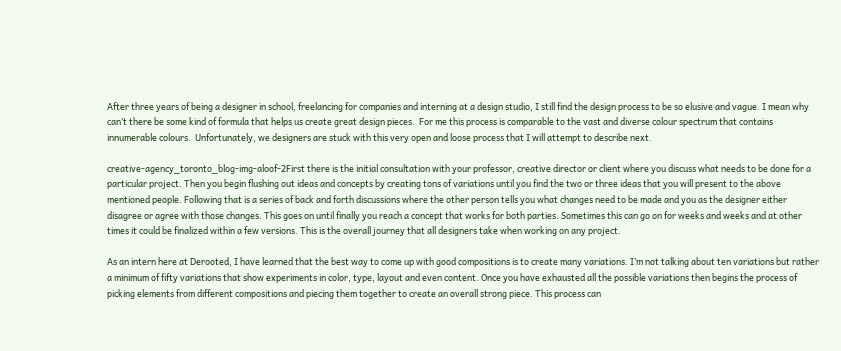After three years of being a designer in school, freelancing for companies and interning at a design studio, I still find the design process to be so elusive and vague. I mean why can’t there be some kind of formula that helps us create great design pieces.  For me this process is comparable to the vast and diverse colour spectrum that contains innumerable colours.  Unfortunately, we designers are stuck with this very open and loose process that I will attempt to describe next.

creative-agency_toronto_blog-img-aloof-2First there is the initial consultation with your professor, creative director or client where you discuss what needs to be done for a particular project. Then you begin flushing out ideas and concepts by creating tons of variations until you find the two or three ideas that you will present to the above mentioned people. Following that is a series of back and forth discussions where the other person tells you what changes need to be made and you as the designer either disagree or agree with those changes. This goes on until finally you reach a concept that works for both parties. Sometimes this can go on for weeks and weeks and at other times it could be finalized within a few versions. This is the overall journey that all designers take when working on any project.

As an intern here at Derooted, I have learned that the best way to come up with good compositions is to create many variations. I’m not talking about ten variations but rather a minimum of fifty variations that show experiments in color, type, layout and even content. Once you have exhausted all the possible variations then begins the process of picking elements from different compositions and piecing them together to create an overall strong piece. This process can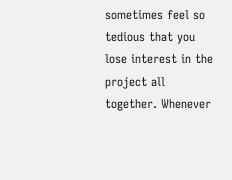sometimes feel so tedious that you lose interest in the project all together. Whenever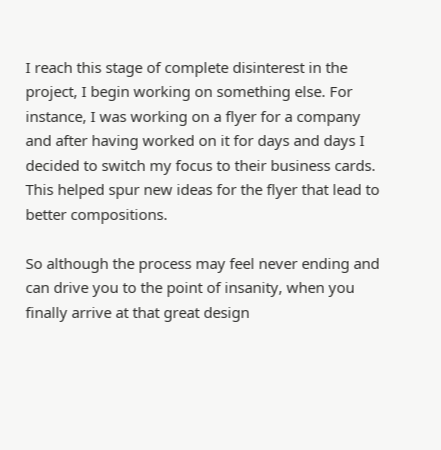I reach this stage of complete disinterest in the project, I begin working on something else. For instance, I was working on a flyer for a company and after having worked on it for days and days I decided to switch my focus to their business cards. This helped spur new ideas for the flyer that lead to better compositions.

So although the process may feel never ending and can drive you to the point of insanity, when you finally arrive at that great design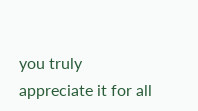you truly appreciate it for all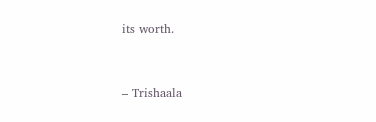its worth.


– Trishaala